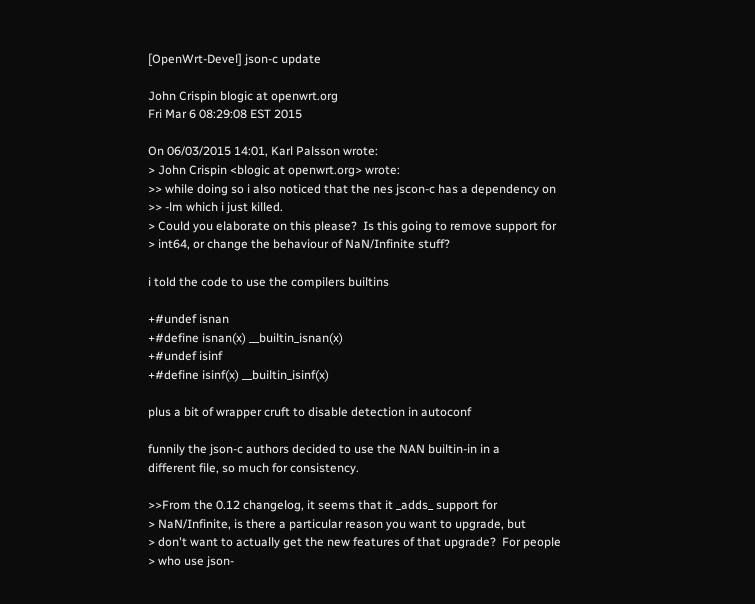[OpenWrt-Devel] json-c update

John Crispin blogic at openwrt.org
Fri Mar 6 08:29:08 EST 2015

On 06/03/2015 14:01, Karl Palsson wrote:
> John Crispin <blogic at openwrt.org> wrote:
>> while doing so i also noticed that the nes jscon-c has a dependency on
>> -lm which i just killed.
> Could you elaborate on this please?  Is this going to remove support for
> int64, or change the behaviour of NaN/Infinite stuff?

i told the code to use the compilers builtins

+#undef isnan
+#define isnan(x) __builtin_isnan(x)
+#undef isinf
+#define isinf(x) __builtin_isinf(x)

plus a bit of wrapper cruft to disable detection in autoconf

funnily the json-c authors decided to use the NAN builtin-in in a
different file, so much for consistency.

>>From the 0.12 changelog, it seems that it _adds_ support for
> NaN/Infinite, is there a particular reason you want to upgrade, but
> don't want to actually get the new features of that upgrade?  For people
> who use json-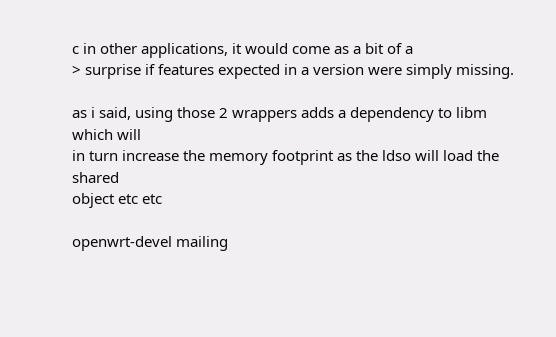c in other applications, it would come as a bit of a
> surprise if features expected in a version were simply missing.

as i said, using those 2 wrappers adds a dependency to libm which will
in turn increase the memory footprint as the ldso will load the shared
object etc etc

openwrt-devel mailing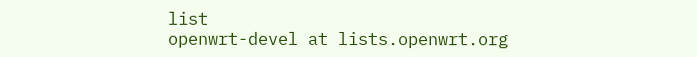list
openwrt-devel at lists.openwrt.org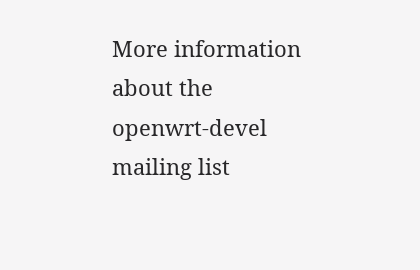More information about the openwrt-devel mailing list